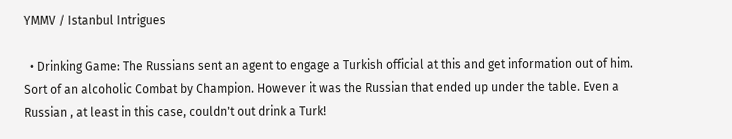YMMV / Istanbul Intrigues

  • Drinking Game: The Russians sent an agent to engage a Turkish official at this and get information out of him. Sort of an alcoholic Combat by Champion. However it was the Russian that ended up under the table. Even a Russian , at least in this case, couldn't out drink a Turk!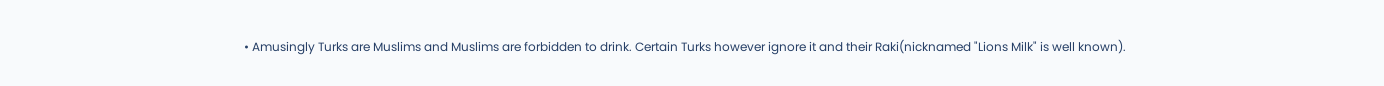• Amusingly Turks are Muslims and Muslims are forbidden to drink. Certain Turks however ignore it and their Raki(nicknamed "Lions Milk" is well known).